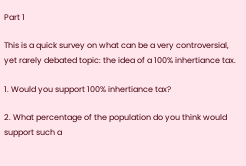Part 1

This is a quick survey on what can be a very controversial, yet rarely debated topic: the idea of a 100% inhertiance tax.

1. Would you support 100% inhertiance tax?

2. What percentage of the population do you think would support such a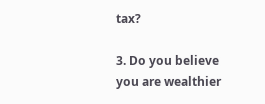tax?

3. Do you believe you are wealthier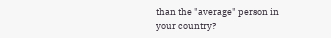than the "average" person in your country?